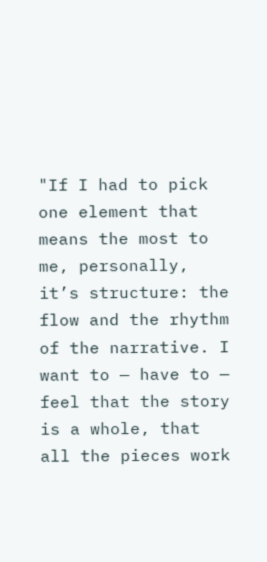"If I had to pick one element that means the most to me, personally, it’s structure: the flow and the rhythm of the narrative. I want to — have to — feel that the story is a whole, that all the pieces work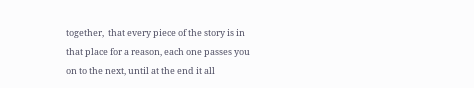together,  that every piece of the story is in that place for a reason, each one passes you on to the next, until at the end it all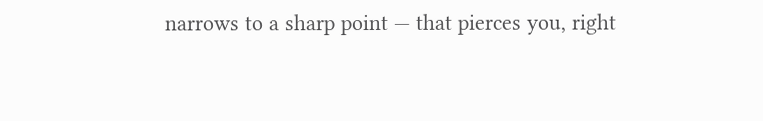narrows to a sharp point — that pierces you, right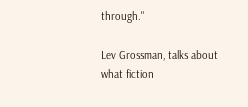through."

Lev Grossman, talks about what fiction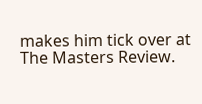makes him tick over at The Masters Review.